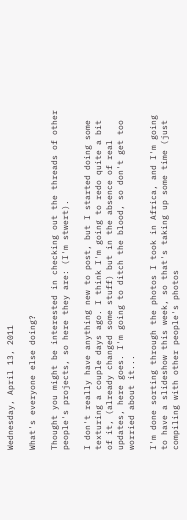Wednesday, April 13, 2011

What's everyone else doing?

Thought you might be interested in checking out the threads of other people's projects, so here they are: (I'm stwert).

I don't really have anything new to post, but I started doing some texturing a couple days ago. I think I'm going to redo quite a bit of it, (already changed some stuff) but in the absence of real updates, here goes. I'm going to ditch the blood, so don't get too worried about it...

I'm done sorting through the photos I took in Africa, and I'm going to have a slideshow this week, so that's taking up some time (just compiling with other people's photos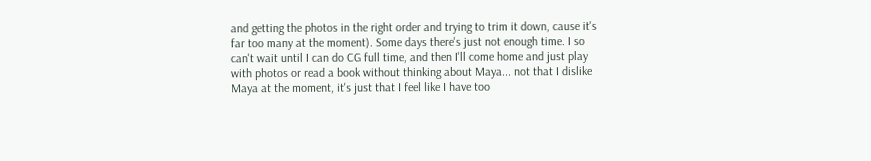and getting the photos in the right order and trying to trim it down, cause it's far too many at the moment). Some days there's just not enough time. I so can't wait until I can do CG full time, and then I'll come home and just play with photos or read a book without thinking about Maya... not that I dislike Maya at the moment, it's just that I feel like I have too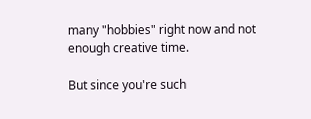many "hobbies" right now and not enough creative time.

But since you're such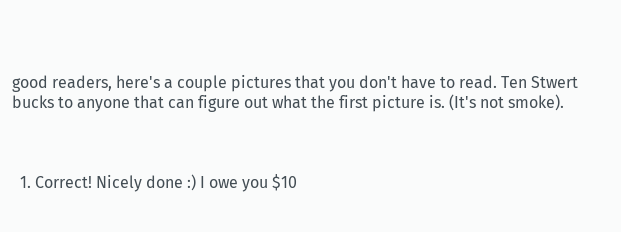good readers, here's a couple pictures that you don't have to read. Ten Stwert bucks to anyone that can figure out what the first picture is. (It's not smoke).



  1. Correct! Nicely done :) I owe you $10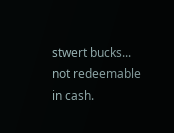stwert bucks... not redeemable in cash.